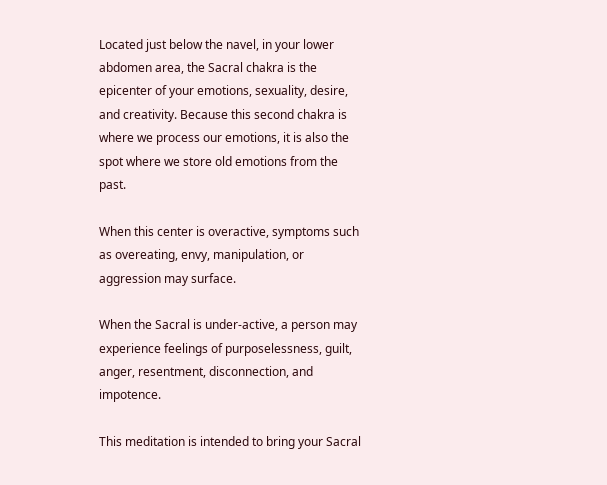Located just below the navel, in your lower abdomen area, the Sacral chakra is the epicenter of your emotions, sexuality, desire, and creativity. Because this second chakra is where we process our emotions, it is also the spot where we store old emotions from the past.

When this center is overactive, symptoms such as overeating, envy, manipulation, or aggression may surface.

When the Sacral is under-active, a person may experience feelings of purposelessness, guilt, anger, resentment, disconnection, and impotence.

This meditation is intended to bring your Sacral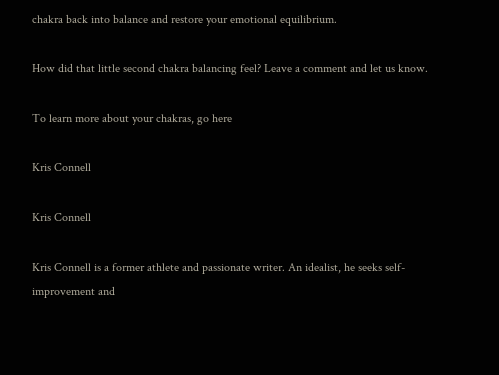chakra back into balance and restore your emotional equilibrium.

How did that little second chakra balancing feel? Leave a comment and let us know.

To learn more about your chakras, go here

Kris Connell

Kris Connell

Kris Connell is a former athlete and passionate writer. An idealist, he seeks self-improvement and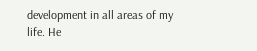development in all areas of my life. He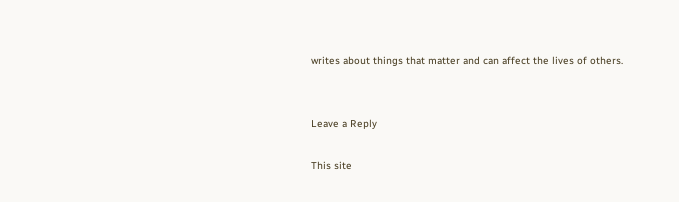writes about things that matter and can affect the lives of others.


Leave a Reply

This site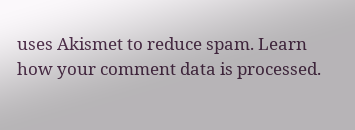uses Akismet to reduce spam. Learn how your comment data is processed.